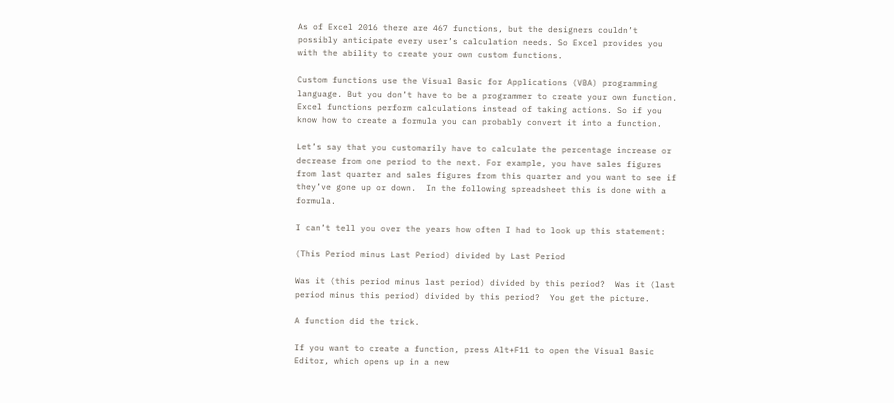As of Excel 2016 there are 467 functions, but the designers couldn’t possibly anticipate every user’s calculation needs. So Excel provides you with the ability to create your own custom functions.

Custom functions use the Visual Basic for Applications (VBA) programming language. But you don’t have to be a programmer to create your own function. Excel functions perform calculations instead of taking actions. So if you know how to create a formula you can probably convert it into a function.

Let’s say that you customarily have to calculate the percentage increase or decrease from one period to the next. For example, you have sales figures from last quarter and sales figures from this quarter and you want to see if they’ve gone up or down.  In the following spreadsheet this is done with a formula.

I can’t tell you over the years how often I had to look up this statement:

(This Period minus Last Period) divided by Last Period

Was it (this period minus last period) divided by this period?  Was it (last period minus this period) divided by this period?  You get the picture.

A function did the trick.

If you want to create a function, press Alt+F11 to open the Visual Basic Editor, which opens up in a new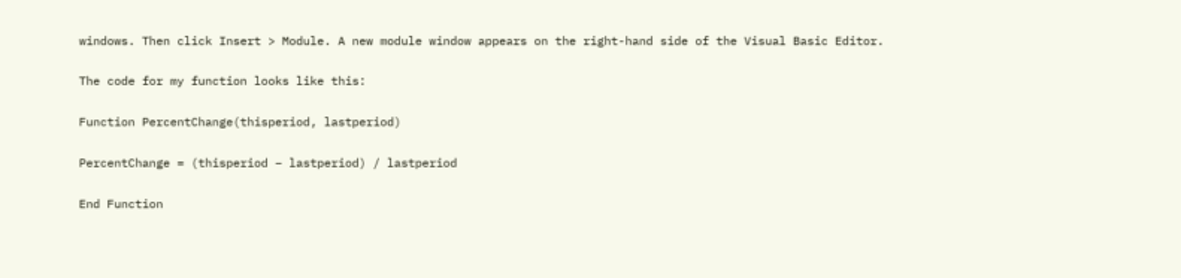windows. Then click Insert > Module. A new module window appears on the right-hand side of the Visual Basic Editor.

The code for my function looks like this:

Function PercentChange(thisperiod, lastperiod)

PercentChange = (thisperiod – lastperiod) / lastperiod

End Function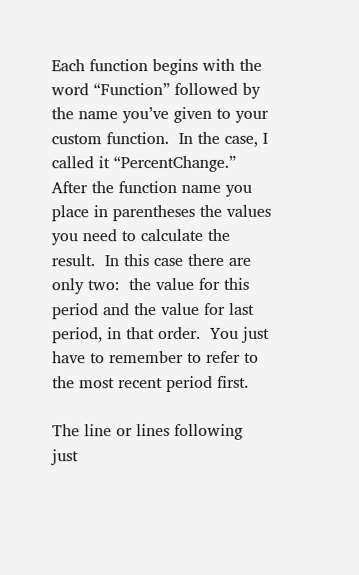Each function begins with the word “Function” followed by the name you’ve given to your custom function.  In the case, I called it “PercentChange.”  After the function name you place in parentheses the values you need to calculate the result.  In this case there are only two:  the value for this period and the value for last period, in that order.  You just have to remember to refer to the most recent period first.

The line or lines following just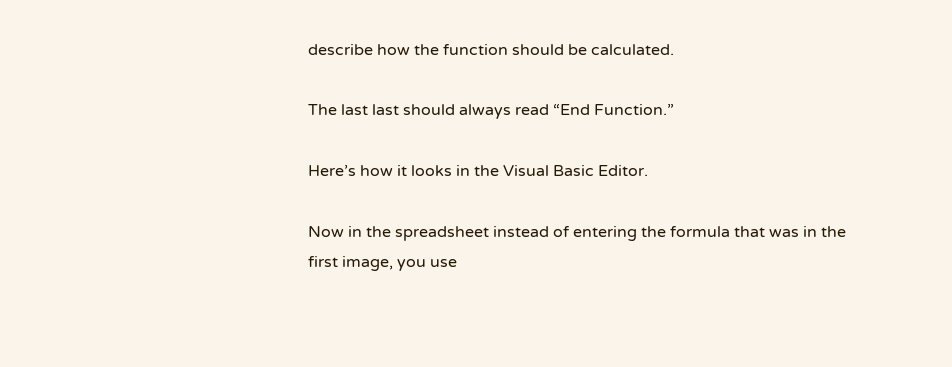describe how the function should be calculated.

The last last should always read “End Function.”

Here’s how it looks in the Visual Basic Editor.

Now in the spreadsheet instead of entering the formula that was in the first image, you use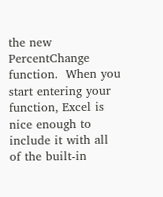the new PercentChange function.  When you start entering your function, Excel is nice enough to include it with all of the built-in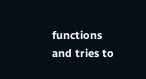functions and tries to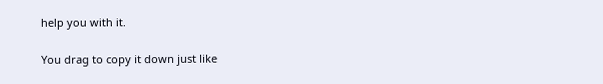help you with it.

You drag to copy it down just like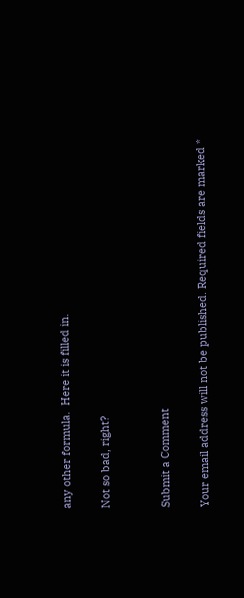any other formula.  Here it is filled in.

Not so bad, right?


Submit a Comment

Your email address will not be published. Required fields are marked *